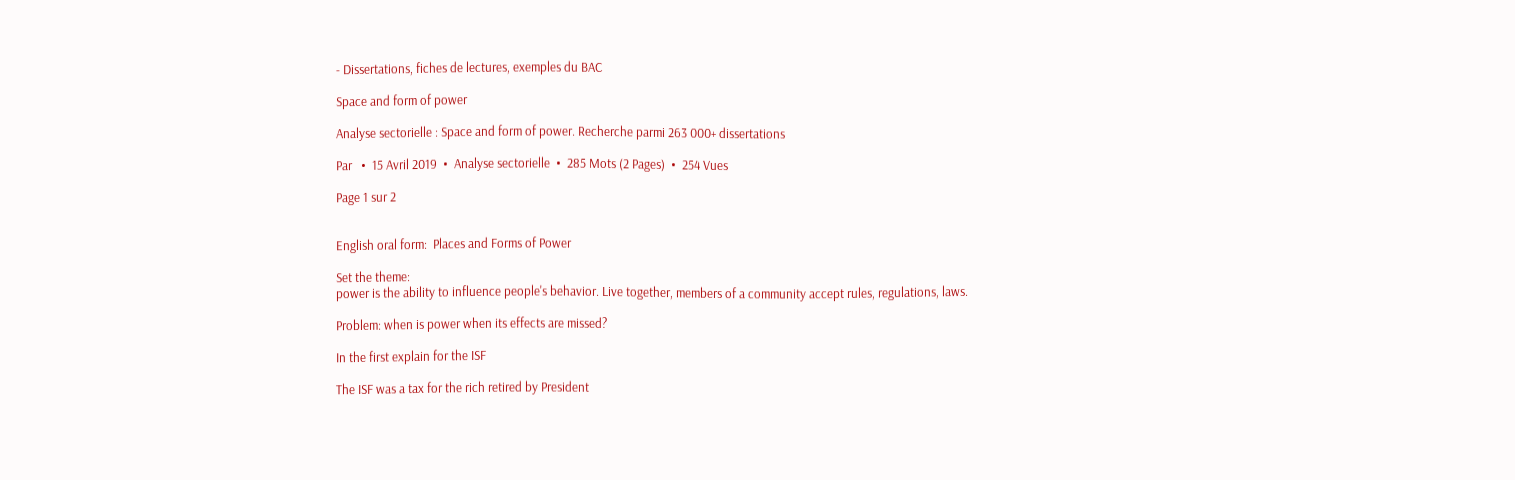- Dissertations, fiches de lectures, exemples du BAC

Space and form of power

Analyse sectorielle : Space and form of power. Recherche parmi 263 000+ dissertations

Par   •  15 Avril 2019  •  Analyse sectorielle  •  285 Mots (2 Pages)  •  254 Vues

Page 1 sur 2


English oral form:  Places and Forms of Power

Set the theme:
power is the ability to influence people's behavior. Live together, members of a community accept rules, regulations, laws.

Problem: when is power when its effects are missed?

In the first explain for the ISF

The ISF was a tax for the rich retired by President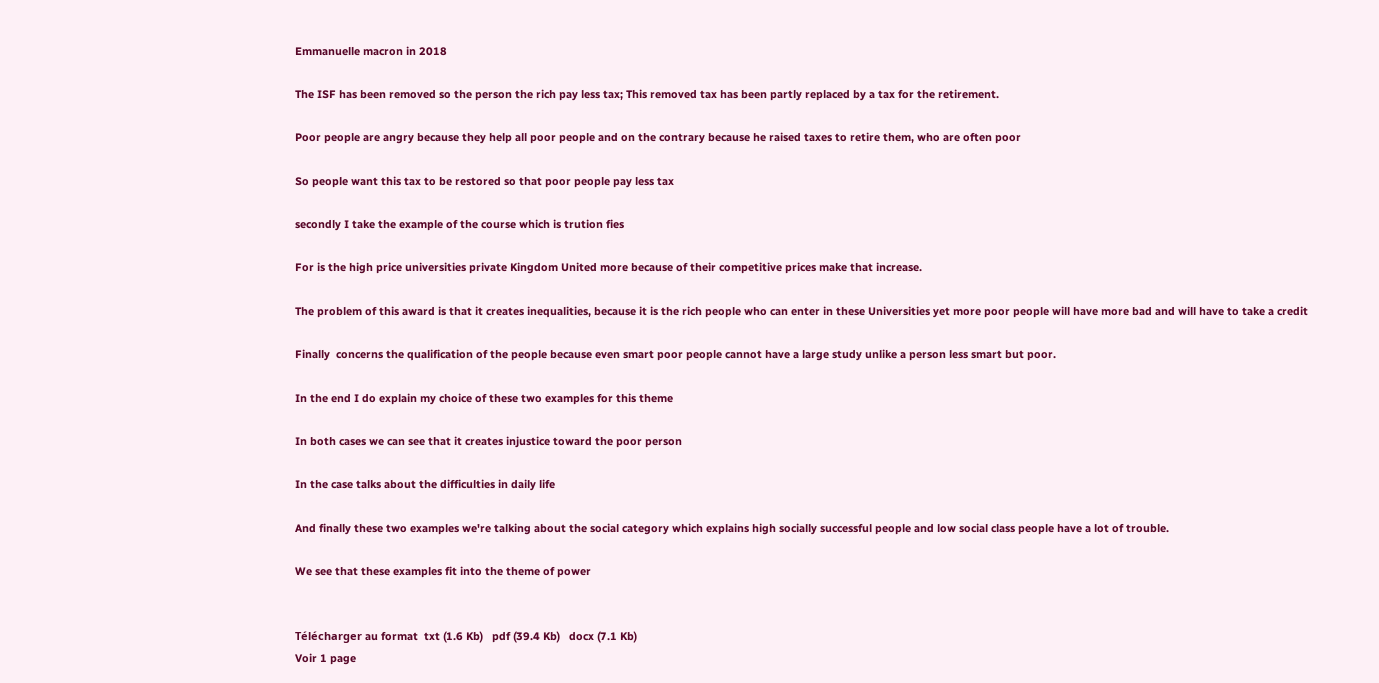Emmanuelle macron in 2018

The ISF has been removed so the person the rich pay less tax; This removed tax has been partly replaced by a tax for the retirement.

Poor people are angry because they help all poor people and on the contrary because he raised taxes to retire them, who are often poor

So people want this tax to be restored so that poor people pay less tax

secondly I take the example of the course which is trution fies

For is the high price universities private Kingdom United more because of their competitive prices make that increase.

The problem of this award is that it creates inequalities, because it is the rich people who can enter in these Universities yet more poor people will have more bad and will have to take a credit

Finally  concerns the qualification of the people because even smart poor people cannot have a large study unlike a person less smart but poor.

In the end I do explain my choice of these two examples for this theme

In both cases we can see that it creates injustice toward the poor person

In the case talks about the difficulties in daily life

And finally these two examples we're talking about the social category which explains high socially successful people and low social class people have a lot of trouble.

We see that these examples fit into the theme of power


Télécharger au format  txt (1.6 Kb)   pdf (39.4 Kb)   docx (7.1 Kb)
Voir 1 page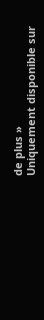de plus »
Uniquement disponible sur